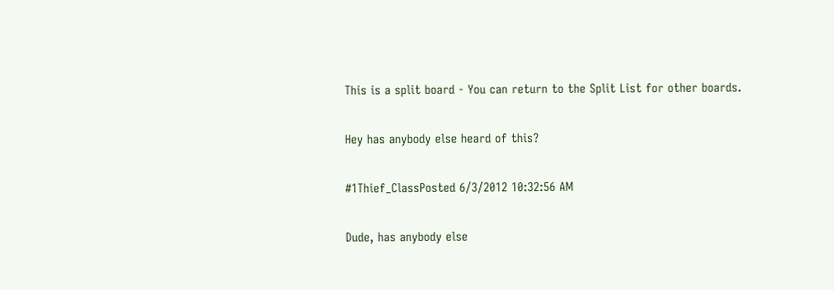This is a split board - You can return to the Split List for other boards.

Hey has anybody else heard of this?

#1Thief_ClassPosted 6/3/2012 10:32:56 AM

Dude, has anybody else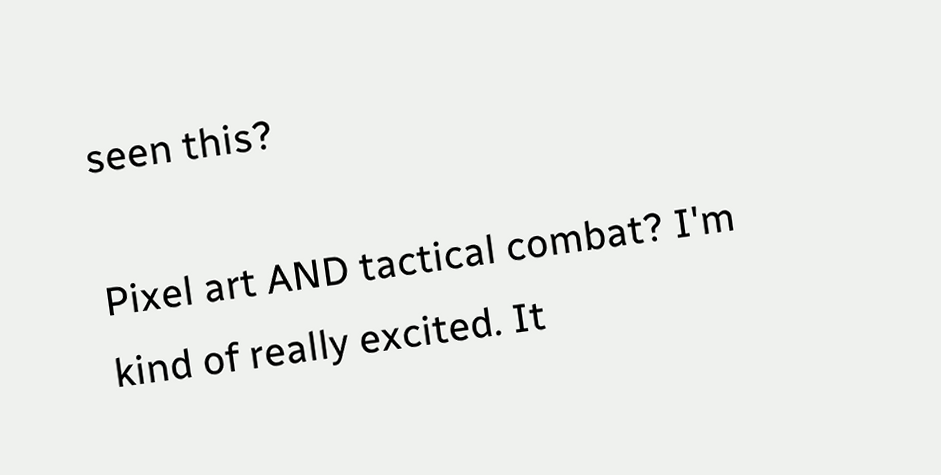seen this?

Pixel art AND tactical combat? I'm kind of really excited. It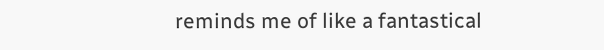reminds me of like a fantastical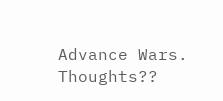Advance Wars. Thoughts??